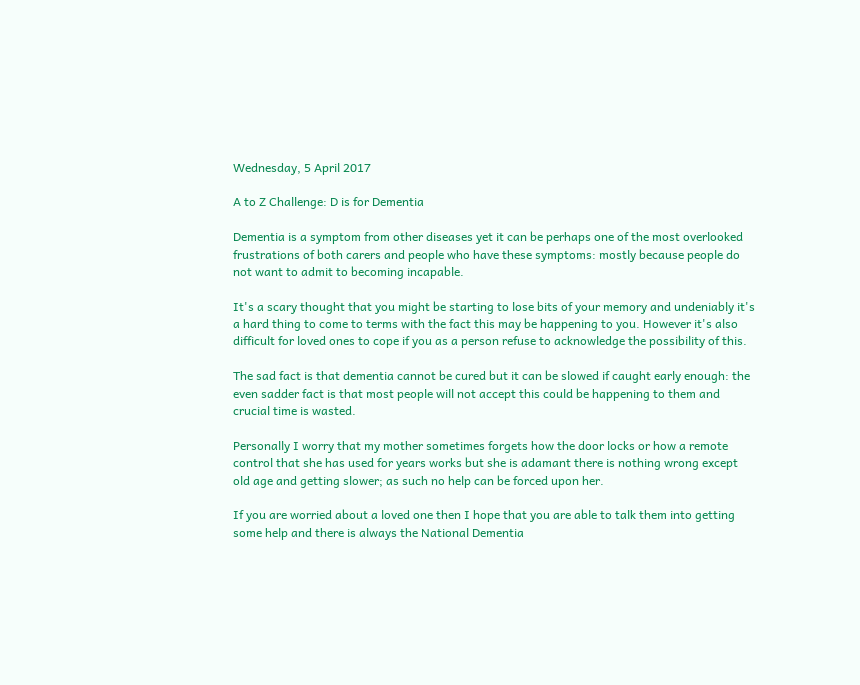Wednesday, 5 April 2017

A to Z Challenge: D is for Dementia

Dementia is a symptom from other diseases yet it can be perhaps one of the most overlooked frustrations of both carers and people who have these symptoms: mostly because people do not want to admit to becoming incapable.

It's a scary thought that you might be starting to lose bits of your memory and undeniably it's a hard thing to come to terms with the fact this may be happening to you. However it's also difficult for loved ones to cope if you as a person refuse to acknowledge the possibility of this.

The sad fact is that dementia cannot be cured but it can be slowed if caught early enough: the even sadder fact is that most people will not accept this could be happening to them and crucial time is wasted.

Personally I worry that my mother sometimes forgets how the door locks or how a remote control that she has used for years works but she is adamant there is nothing wrong except old age and getting slower; as such no help can be forced upon her.

If you are worried about a loved one then I hope that you are able to talk them into getting some help and there is always the National Dementia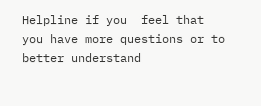Helpline if you  feel that you have more questions or to better understand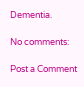Dementia.

No comments:

Post a Comment